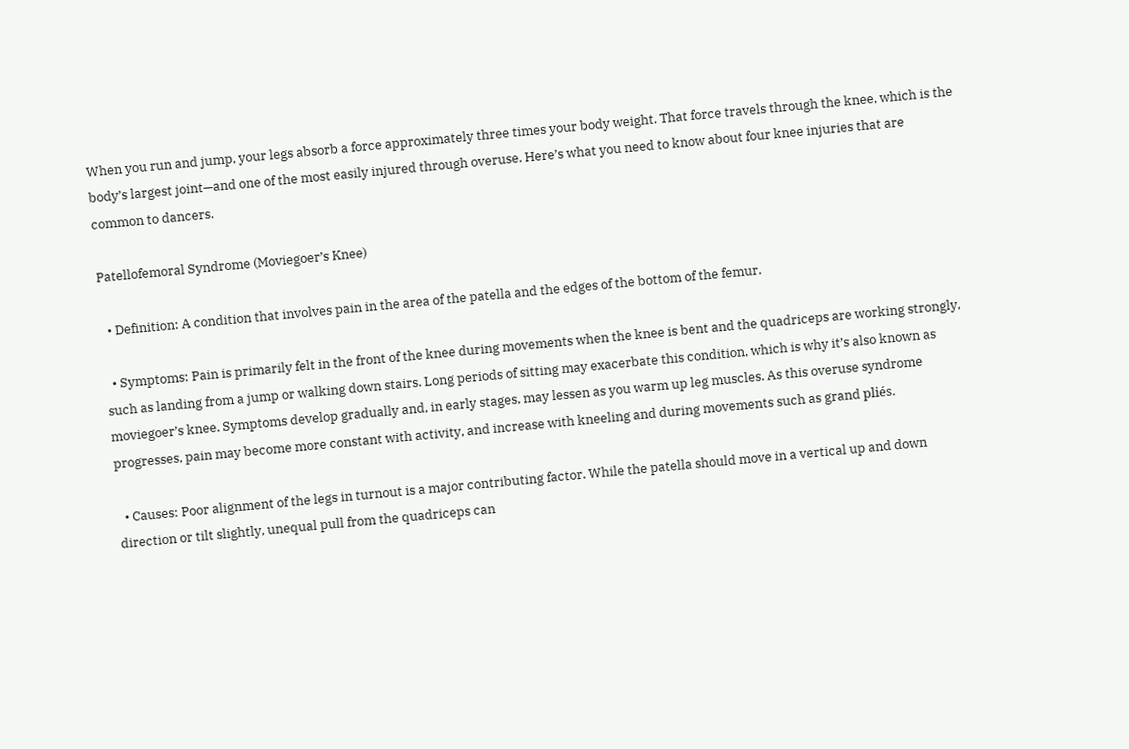When you run and jump, your legs absorb a force approximately three times your body weight. That force travels through the knee, which is the body’s largest joint—and one of the most easily injured through overuse. Here’s what you need to know about four knee injuries that are common to dancers.

Patellofemoral Syndrome (Moviegoer’s Knee)

  • Definition: A condition that involves pain in the area of the patella and the edges of the bottom of the femur.

  • Symptoms: Pain is primarily felt in the front of the knee during movements when the knee is bent and the quadriceps are working strongly, such as landing from a jump or walking down stairs. Long periods of sitting may exacerbate this condition, which is why it’s also known as moviegoer’s knee. Symptoms develop gradually and, in early stages, may lessen as you warm up leg muscles. As this overuse syndrome progresses, pain may become more constant with activity, and increase with kneeling and during movements such as grand pliés.

  • Causes: Poor alignment of the legs in turnout is a major contributing factor. While the patella should move in a vertical up and down direction or tilt slightly, unequal pull from the quadriceps can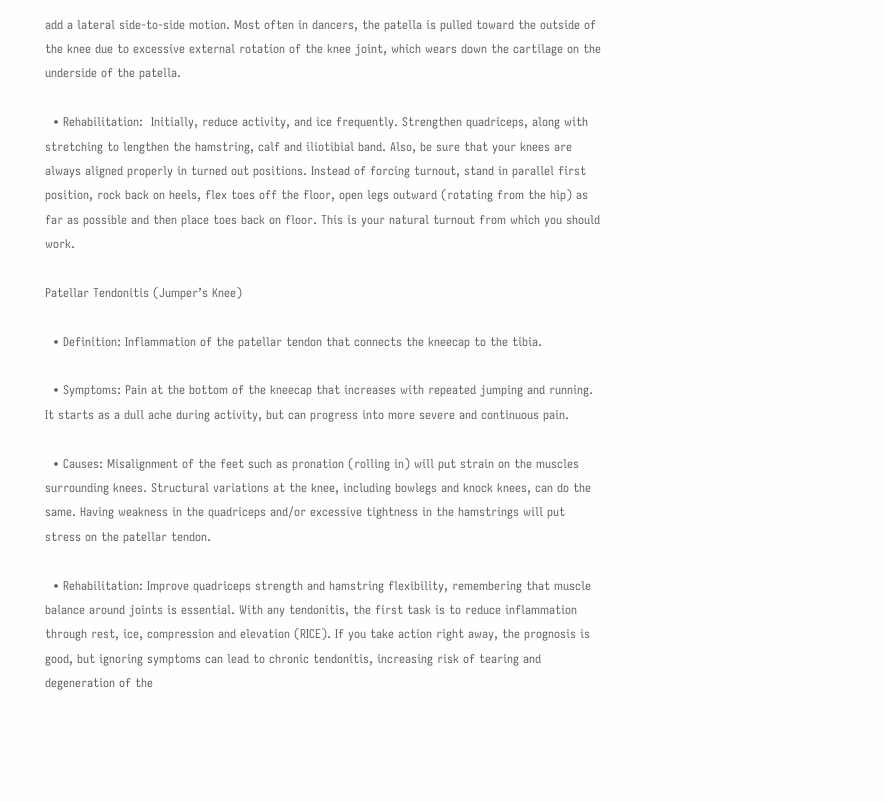add a lateral side-to-side motion. Most often in dancers, the patella is pulled toward the outside of the knee due to excessive external rotation of the knee joint, which wears down the cartilage on the underside of the patella.

  • Rehabilitation:  Initially, reduce activity, and ice frequently. Strengthen quadriceps, along with stretching to lengthen the hamstring, calf and iliotibial band. Also, be sure that your knees are always aligned properly in turned out positions. Instead of forcing turnout, stand in parallel first position, rock back on heels, flex toes off the floor, open legs outward (rotating from the hip) as far as possible and then place toes back on floor. This is your natural turnout from which you should work.

Patellar Tendonitis (Jumper’s Knee)

  • Definition: Inflammation of the patellar tendon that connects the kneecap to the tibia.

  • Symptoms: Pain at the bottom of the kneecap that increases with repeated jumping and running. It starts as a dull ache during activity, but can progress into more severe and continuous pain.

  • Causes: Misalignment of the feet such as pronation (rolling in) will put strain on the muscles surrounding knees. Structural variations at the knee, including bowlegs and knock knees, can do the same. Having weakness in the quadriceps and/or excessive tightness in the hamstrings will put stress on the patellar tendon.

  • Rehabilitation: Improve quadriceps strength and hamstring flexibility, remembering that muscle balance around joints is essential. With any tendonitis, the first task is to reduce inflammation through rest, ice, compression and elevation (RICE). If you take action right away, the prognosis is good, but ignoring symptoms can lead to chronic tendonitis, increasing risk of tearing and degeneration of the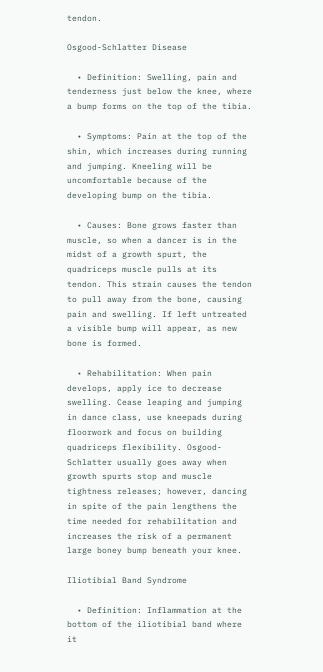tendon.

Osgood-Schlatter Disease

  • Definition: Swelling, pain and tenderness just below the knee, where a bump forms on the top of the tibia.

  • Symptoms: Pain at the top of the shin, which increases during running and jumping. Kneeling will be uncomfortable because of the developing bump on the tibia.

  • Causes: Bone grows faster than muscle, so when a dancer is in the midst of a growth spurt, the quadriceps muscle pulls at its tendon. This strain causes the tendon to pull away from the bone, causing pain and swelling. If left untreated a visible bump will appear, as new bone is formed.

  • Rehabilitation: When pain develops, apply ice to decrease swelling. Cease leaping and jumping in dance class, use kneepads during floorwork and focus on building quadriceps flexibility. Osgood-Schlatter usually goes away when growth spurts stop and muscle tightness releases; however, dancing in spite of the pain lengthens the time needed for rehabilitation and increases the risk of a permanent large boney bump beneath your knee.

Iliotibial Band Syndrome

  • Definition: Inflammation at the bottom of the iliotibial band where it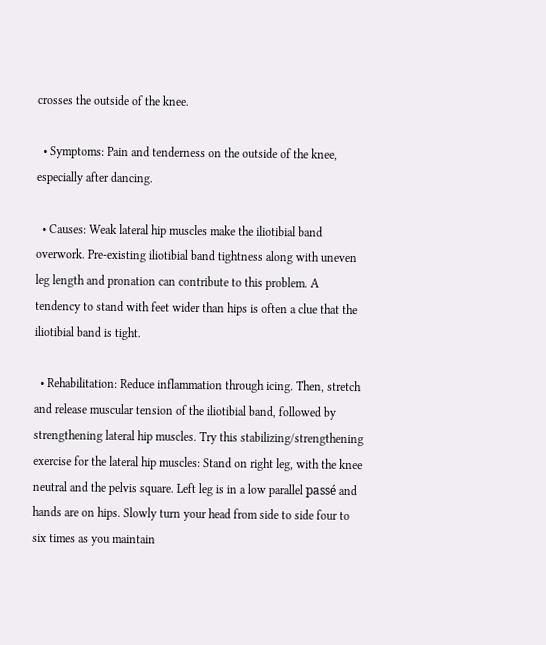crosses the outside of the knee.

  • Symptoms: Pain and tenderness on the outside of the knee, especially after dancing.

  • Causes: Weak lateral hip muscles make the iliotibial band overwork. Pre-existing iliotibial band tightness along with uneven leg length and pronation can contribute to this problem. A tendency to stand with feet wider than hips is often a clue that the iliotibial band is tight.

  • Rehabilitation: Reduce inflammation through icing. Then, stretch and release muscular tension of the iliotibial band, followed by strengthening lateral hip muscles. Try this stabilizing/strengthening exercise for the lateral hip muscles: Stand on right leg, with the knee neutral and the pelvis square. Left leg is in a low parallel passé and hands are on hips. Slowly turn your head from side to side four to six times as you maintain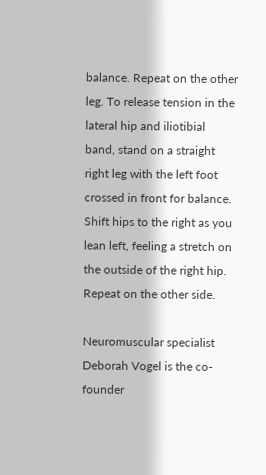balance. Repeat on the other leg. To release tension in the lateral hip and iliotibial band, stand on a straight right leg with the left foot crossed in front for balance. Shift hips to the right as you lean left, feeling a stretch on the outside of the right hip. Repeat on the other side.

Neuromuscular specialist Deborah Vogel is the co-founder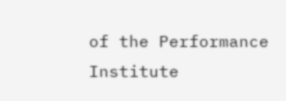of the Performance Institute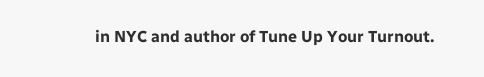in NYC and author of Tune Up Your Turnout.